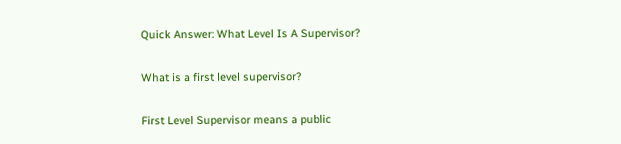Quick Answer: What Level Is A Supervisor?

What is a first level supervisor?

First Level Supervisor means a public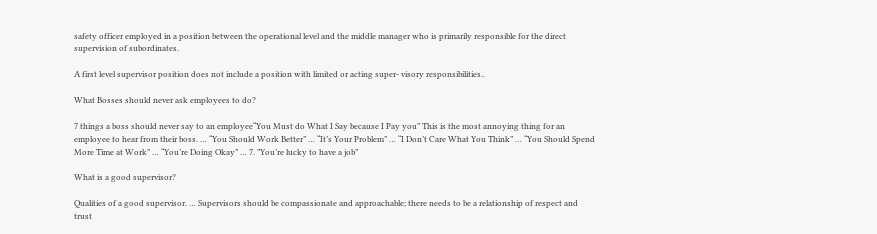safety officer employed in a position between the operational level and the middle manager who is primarily responsible for the direct supervision of subordinates.

A first level supervisor position does not include a position with limited or acting super- visory responsibilities..

What Bosses should never ask employees to do?

7 things a boss should never say to an employee“You Must do What I Say because I Pay you” This is the most annoying thing for an employee to hear from their boss. … “You Should Work Better” … “It’s Your Problem” … “I Don’t Care What You Think” … “You Should Spend More Time at Work” … “You’re Doing Okay” … 7. ”You’re lucky to have a job”

What is a good supervisor?

Qualities of a good supervisor. … Supervisors should be compassionate and approachable; there needs to be a relationship of respect and trust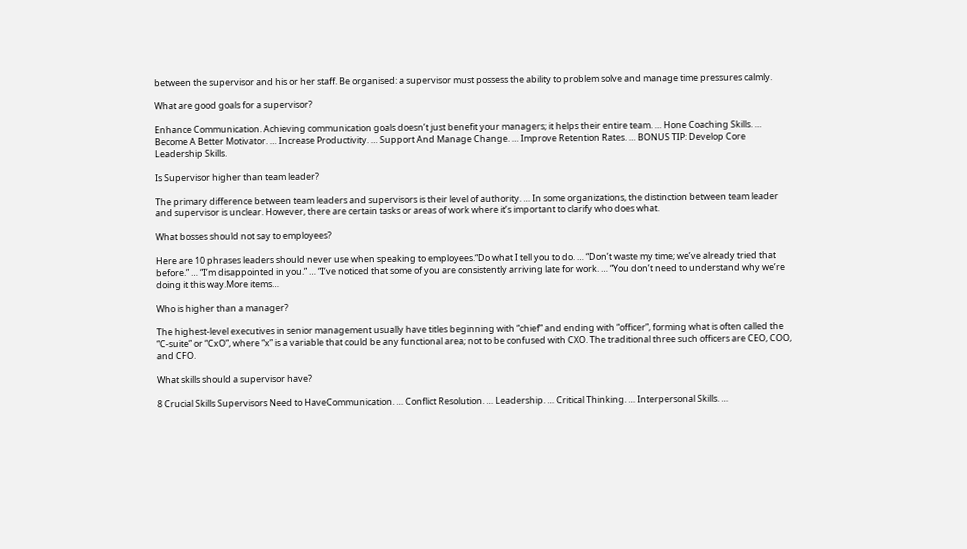between the supervisor and his or her staff. Be organised: a supervisor must possess the ability to problem solve and manage time pressures calmly.

What are good goals for a supervisor?

Enhance Communication. Achieving communication goals doesn’t just benefit your managers; it helps their entire team. … Hone Coaching Skills. … Become A Better Motivator. … Increase Productivity. … Support And Manage Change. … Improve Retention Rates. … BONUS TIP: Develop Core Leadership Skills.

Is Supervisor higher than team leader?

The primary difference between team leaders and supervisors is their level of authority. … In some organizations, the distinction between team leader and supervisor is unclear. However, there are certain tasks or areas of work where it’s important to clarify who does what.

What bosses should not say to employees?

Here are 10 phrases leaders should never use when speaking to employees.“Do what I tell you to do. … “Don’t waste my time; we’ve already tried that before.” … “I’m disappointed in you.” … “I’ve noticed that some of you are consistently arriving late for work. … “You don’t need to understand why we’re doing it this way.More items…

Who is higher than a manager?

The highest-level executives in senior management usually have titles beginning with “chief” and ending with “officer”, forming what is often called the “C-suite” or “CxO”, where “x” is a variable that could be any functional area; not to be confused with CXO. The traditional three such officers are CEO, COO, and CFO.

What skills should a supervisor have?

8 Crucial Skills Supervisors Need to HaveCommunication. … Conflict Resolution. … Leadership. … Critical Thinking. … Interpersonal Skills. …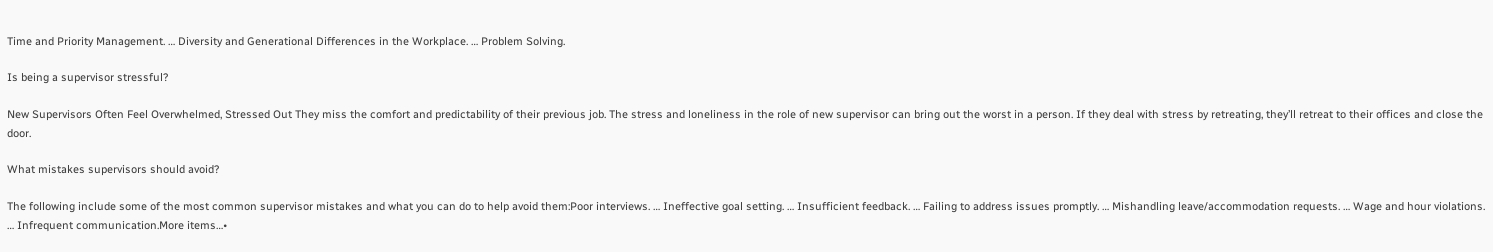Time and Priority Management. … Diversity and Generational Differences in the Workplace. … Problem Solving.

Is being a supervisor stressful?

New Supervisors Often Feel Overwhelmed, Stressed Out They miss the comfort and predictability of their previous job. The stress and loneliness in the role of new supervisor can bring out the worst in a person. If they deal with stress by retreating, they’ll retreat to their offices and close the door.

What mistakes supervisors should avoid?

The following include some of the most common supervisor mistakes and what you can do to help avoid them:Poor interviews. … Ineffective goal setting. … Insufficient feedback. … Failing to address issues promptly. … Mishandling leave/accommodation requests. … Wage and hour violations. … Infrequent communication.More items…•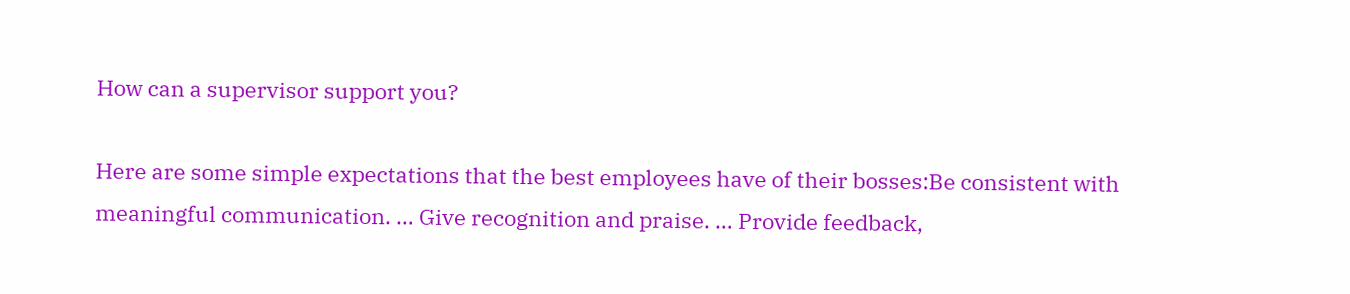How can a supervisor support you?

Here are some simple expectations that the best employees have of their bosses:Be consistent with meaningful communication. … Give recognition and praise. … Provide feedback,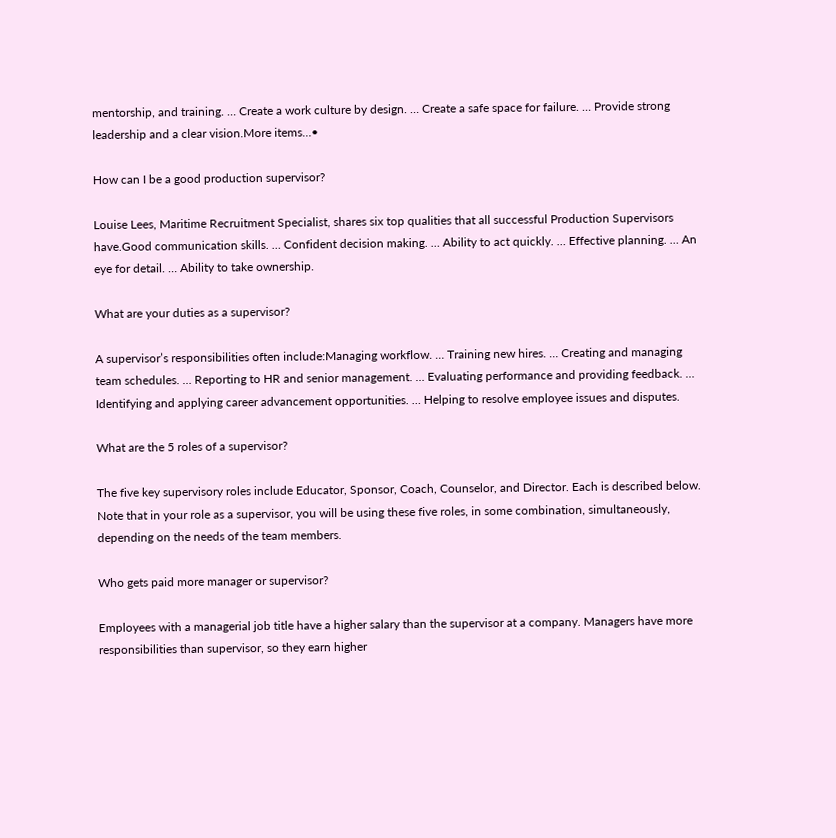mentorship, and training. … Create a work culture by design. … Create a safe space for failure. … Provide strong leadership and a clear vision.More items…•

How can I be a good production supervisor?

Louise Lees, Maritime Recruitment Specialist, shares six top qualities that all successful Production Supervisors have.Good communication skills. … Confident decision making. … Ability to act quickly. … Effective planning. … An eye for detail. … Ability to take ownership.

What are your duties as a supervisor?

A supervisor’s responsibilities often include:Managing workflow. … Training new hires. … Creating and managing team schedules. … Reporting to HR and senior management. … Evaluating performance and providing feedback. … Identifying and applying career advancement opportunities. … Helping to resolve employee issues and disputes.

What are the 5 roles of a supervisor?

The five key supervisory roles include Educator, Sponsor, Coach, Counselor, and Director. Each is described below. Note that in your role as a supervisor, you will be using these five roles, in some combination, simultaneously, depending on the needs of the team members.

Who gets paid more manager or supervisor?

Employees with a managerial job title have a higher salary than the supervisor at a company. Managers have more responsibilities than supervisor, so they earn higher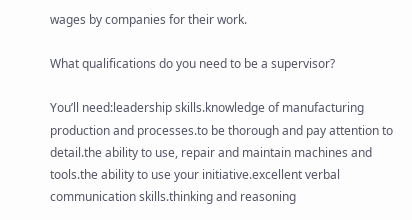wages by companies for their work.

What qualifications do you need to be a supervisor?

You’ll need:leadership skills.knowledge of manufacturing production and processes.to be thorough and pay attention to detail.the ability to use, repair and maintain machines and tools.the ability to use your initiative.excellent verbal communication skills.thinking and reasoning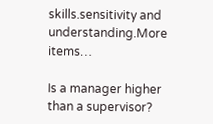skills.sensitivity and understanding.More items…

Is a manager higher than a supervisor?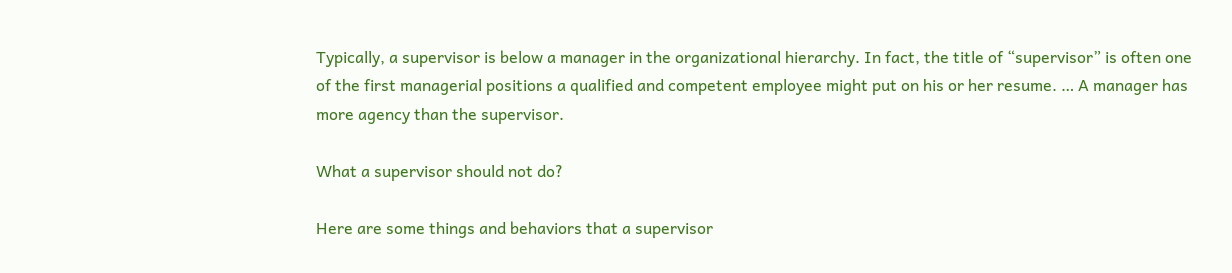Typically, a supervisor is below a manager in the organizational hierarchy. In fact, the title of “supervisor” is often one of the first managerial positions a qualified and competent employee might put on his or her resume. … A manager has more agency than the supervisor.

What a supervisor should not do?

Here are some things and behaviors that a supervisor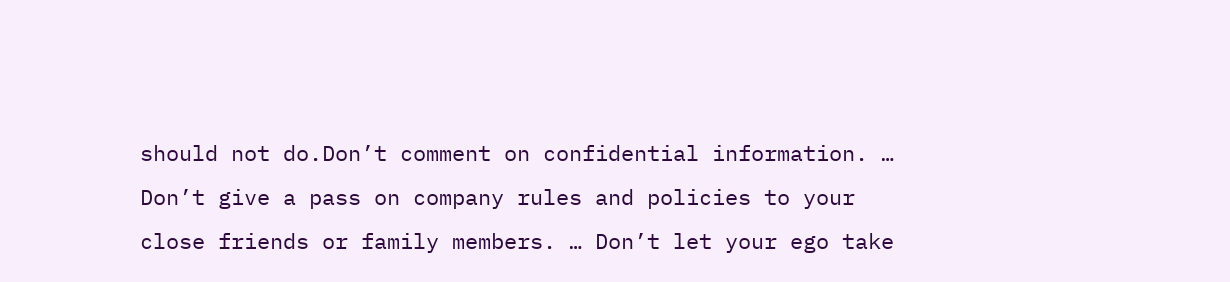should not do.Don’t comment on confidential information. … Don’t give a pass on company rules and policies to your close friends or family members. … Don’t let your ego take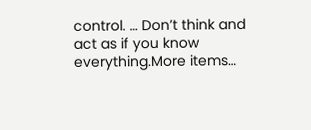control. … Don’t think and act as if you know everything.More items…